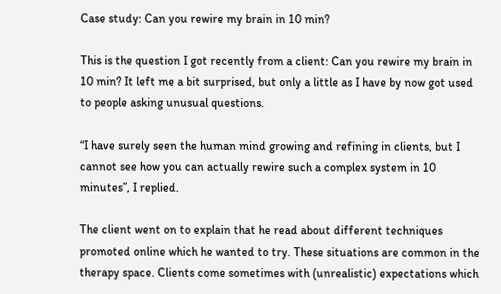Case study: Can you rewire my brain in 10 min?

This is the question I got recently from a client: Can you rewire my brain in 10 min? It left me a bit surprised, but only a little as I have by now got used to people asking unusual questions.

“I have surely seen the human mind growing and refining in clients, but I cannot see how you can actually rewire such a complex system in 10 minutes”, I replied.

The client went on to explain that he read about different techniques promoted online which he wanted to try. These situations are common in the therapy space. Clients come sometimes with (unrealistic) expectations which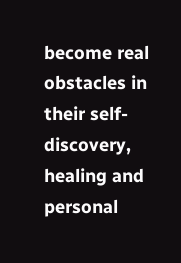become real obstacles in their self-discovery, healing and personal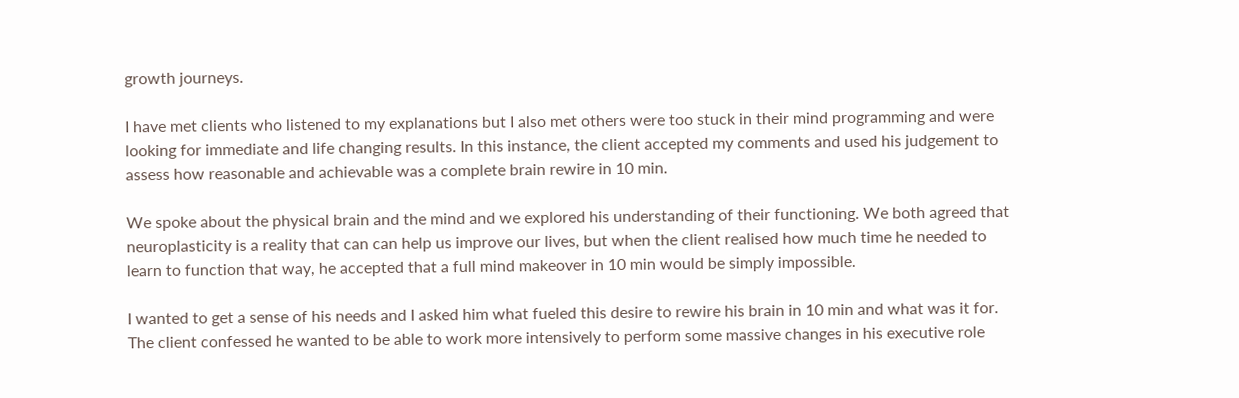growth journeys.

I have met clients who listened to my explanations but I also met others were too stuck in their mind programming and were looking for immediate and life changing results. In this instance, the client accepted my comments and used his judgement to assess how reasonable and achievable was a complete brain rewire in 10 min.

We spoke about the physical brain and the mind and we explored his understanding of their functioning. We both agreed that neuroplasticity is a reality that can can help us improve our lives, but when the client realised how much time he needed to learn to function that way, he accepted that a full mind makeover in 10 min would be simply impossible.

I wanted to get a sense of his needs and I asked him what fueled this desire to rewire his brain in 10 min and what was it for. The client confessed he wanted to be able to work more intensively to perform some massive changes in his executive role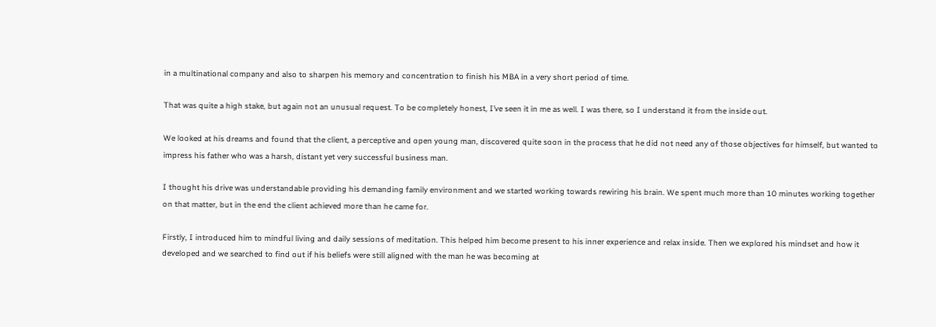in a multinational company and also to sharpen his memory and concentration to finish his MBA in a very short period of time.

That was quite a high stake, but again not an unusual request. To be completely honest, I’ve seen it in me as well. I was there, so I understand it from the inside out.

We looked at his dreams and found that the client, a perceptive and open young man, discovered quite soon in the process that he did not need any of those objectives for himself, but wanted to impress his father who was a harsh, distant yet very successful business man.

I thought his drive was understandable providing his demanding family environment and we started working towards rewiring his brain. We spent much more than 10 minutes working together on that matter, but in the end the client achieved more than he came for.

Firstly, I introduced him to mindful living and daily sessions of meditation. This helped him become present to his inner experience and relax inside. Then we explored his mindset and how it developed and we searched to find out if his beliefs were still aligned with the man he was becoming at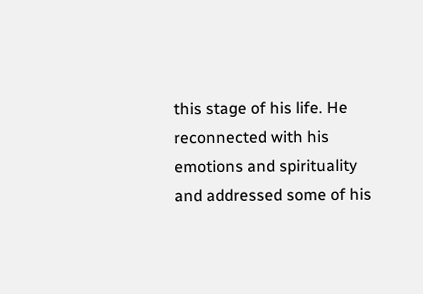this stage of his life. He reconnected with his emotions and spirituality and addressed some of his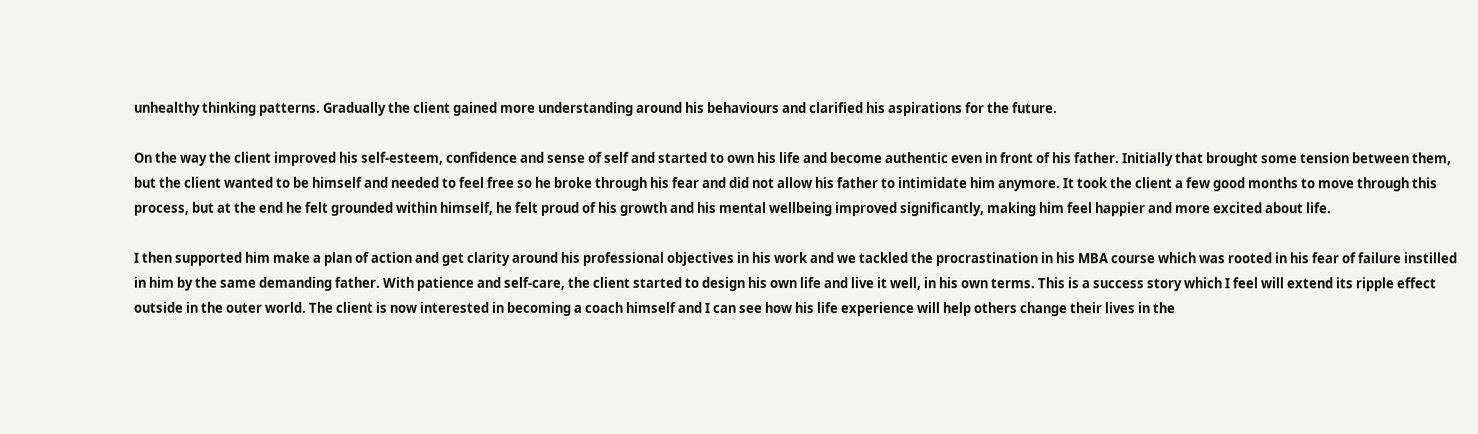unhealthy thinking patterns. Gradually the client gained more understanding around his behaviours and clarified his aspirations for the future.

On the way the client improved his self-esteem, confidence and sense of self and started to own his life and become authentic even in front of his father. Initially that brought some tension between them, but the client wanted to be himself and needed to feel free so he broke through his fear and did not allow his father to intimidate him anymore. It took the client a few good months to move through this process, but at the end he felt grounded within himself, he felt proud of his growth and his mental wellbeing improved significantly, making him feel happier and more excited about life.

I then supported him make a plan of action and get clarity around his professional objectives in his work and we tackled the procrastination in his MBA course which was rooted in his fear of failure instilled in him by the same demanding father. With patience and self-care, the client started to design his own life and live it well, in his own terms. This is a success story which I feel will extend its ripple effect outside in the outer world. The client is now interested in becoming a coach himself and I can see how his life experience will help others change their lives in the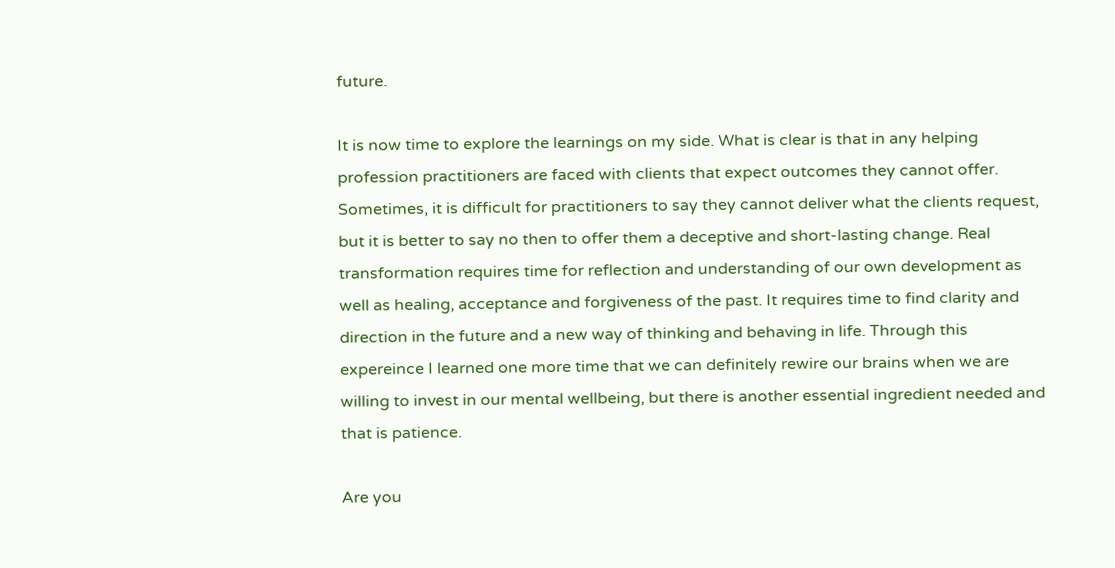future.

It is now time to explore the learnings on my side. What is clear is that in any helping profession practitioners are faced with clients that expect outcomes they cannot offer. Sometimes, it is difficult for practitioners to say they cannot deliver what the clients request, but it is better to say no then to offer them a deceptive and short-lasting change. Real transformation requires time for reflection and understanding of our own development as well as healing, acceptance and forgiveness of the past. It requires time to find clarity and direction in the future and a new way of thinking and behaving in life. Through this expereince I learned one more time that we can definitely rewire our brains when we are willing to invest in our mental wellbeing, but there is another essential ingredient needed and that is patience.

Are you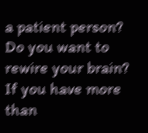a patient person? Do you want to rewire your brain? If you have more than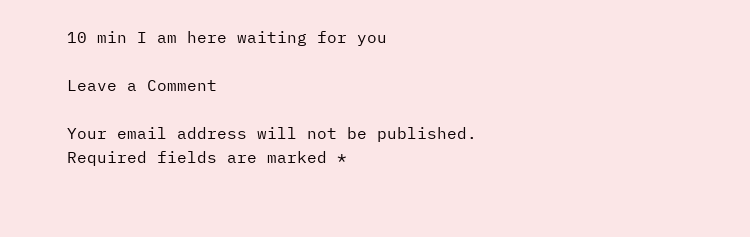10 min I am here waiting for you

Leave a Comment

Your email address will not be published. Required fields are marked *